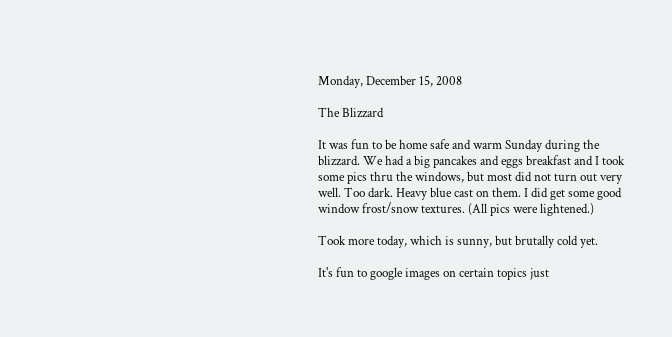Monday, December 15, 2008

The Blizzard

It was fun to be home safe and warm Sunday during the blizzard. We had a big pancakes and eggs breakfast and I took some pics thru the windows, but most did not turn out very well. Too dark. Heavy blue cast on them. I did get some good window frost/snow textures. (All pics were lightened.)

Took more today, which is sunny, but brutally cold yet.

It's fun to google images on certain topics just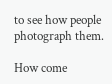to see how people photograph them.

How come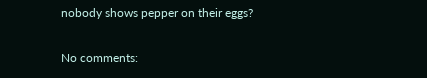nobody shows pepper on their eggs?

No comments: